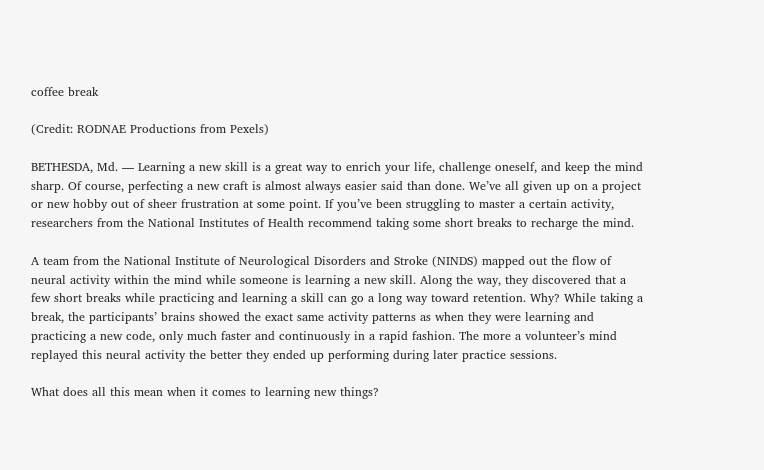coffee break

(Credit: RODNAE Productions from Pexels)

BETHESDA, Md. — Learning a new skill is a great way to enrich your life, challenge oneself, and keep the mind sharp. Of course, perfecting a new craft is almost always easier said than done. We’ve all given up on a project or new hobby out of sheer frustration at some point. If you’ve been struggling to master a certain activity, researchers from the National Institutes of Health recommend taking some short breaks to recharge the mind.

A team from the National Institute of Neurological Disorders and Stroke (NINDS) mapped out the flow of neural activity within the mind while someone is learning a new skill. Along the way, they discovered that a few short breaks while practicing and learning a skill can go a long way toward retention. Why? While taking a break, the participants’ brains showed the exact same activity patterns as when they were learning and practicing a new code, only much faster and continuously in a rapid fashion. The more a volunteer’s mind replayed this neural activity the better they ended up performing during later practice sessions.

What does all this mean when it comes to learning new things?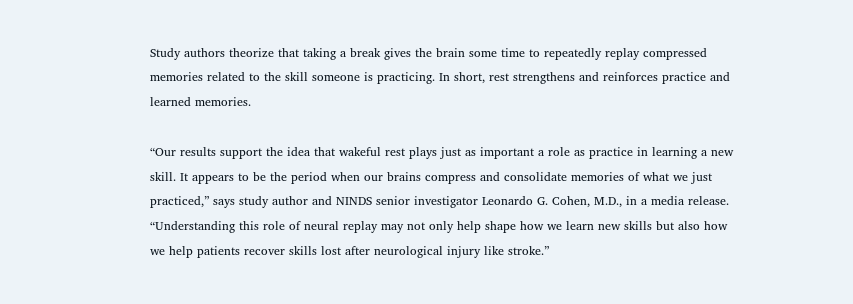Study authors theorize that taking a break gives the brain some time to repeatedly replay compressed memories related to the skill someone is practicing. In short, rest strengthens and reinforces practice and learned memories.

“Our results support the idea that wakeful rest plays just as important a role as practice in learning a new skill. It appears to be the period when our brains compress and consolidate memories of what we just practiced,” says study author and NINDS senior investigator Leonardo G. Cohen, M.D., in a media release. “Understanding this role of neural replay may not only help shape how we learn new skills but also how we help patients recover skills lost after neurological injury like stroke.”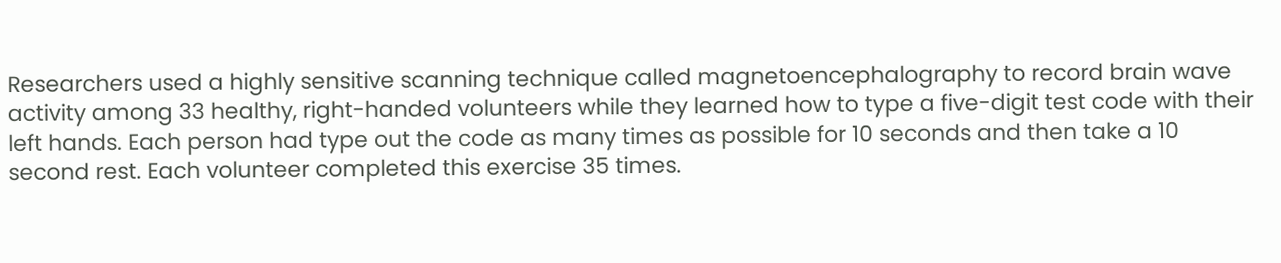Researchers used a highly sensitive scanning technique called magnetoencephalography to record brain wave activity among 33 healthy, right-handed volunteers while they learned how to type a five-digit test code with their left hands. Each person had type out the code as many times as possible for 10 seconds and then take a 10 second rest. Each volunteer completed this exercise 35 times.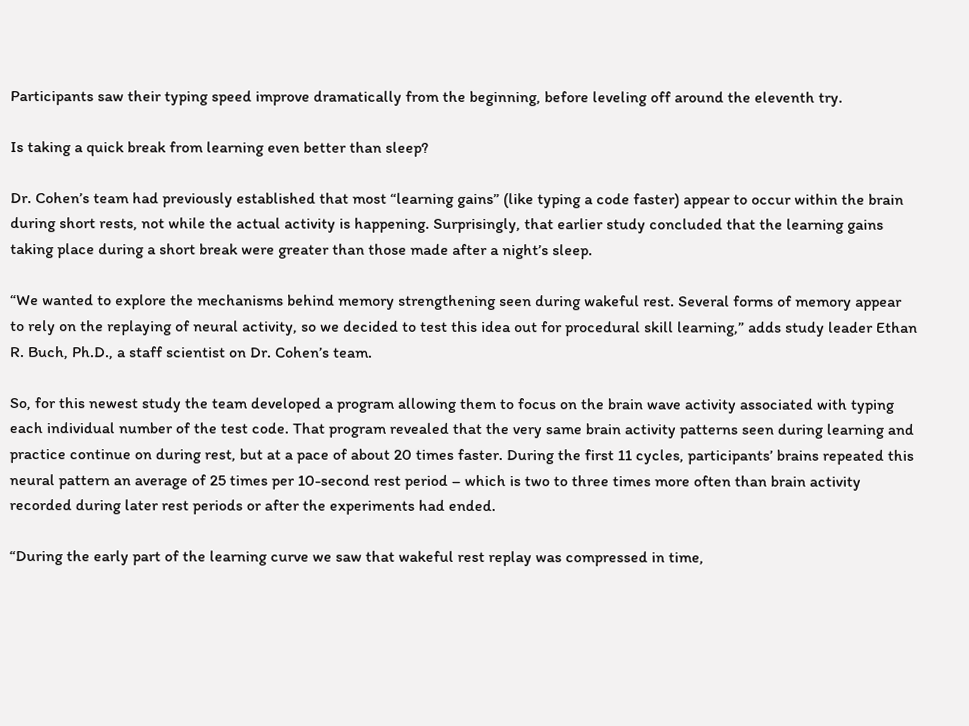Participants saw their typing speed improve dramatically from the beginning, before leveling off around the eleventh try.

Is taking a quick break from learning even better than sleep?

Dr. Cohen’s team had previously established that most “learning gains” (like typing a code faster) appear to occur within the brain during short rests, not while the actual activity is happening. Surprisingly, that earlier study concluded that the learning gains taking place during a short break were greater than those made after a night’s sleep.

“We wanted to explore the mechanisms behind memory strengthening seen during wakeful rest. Several forms of memory appear to rely on the replaying of neural activity, so we decided to test this idea out for procedural skill learning,” adds study leader Ethan R. Buch, Ph.D., a staff scientist on Dr. Cohen’s team.

So, for this newest study the team developed a program allowing them to focus on the brain wave activity associated with typing each individual number of the test code. That program revealed that the very same brain activity patterns seen during learning and practice continue on during rest, but at a pace of about 20 times faster. During the first 11 cycles, participants’ brains repeated this neural pattern an average of 25 times per 10-second rest period – which is two to three times more often than brain activity recorded during later rest periods or after the experiments had ended.

“During the early part of the learning curve we saw that wakeful rest replay was compressed in time,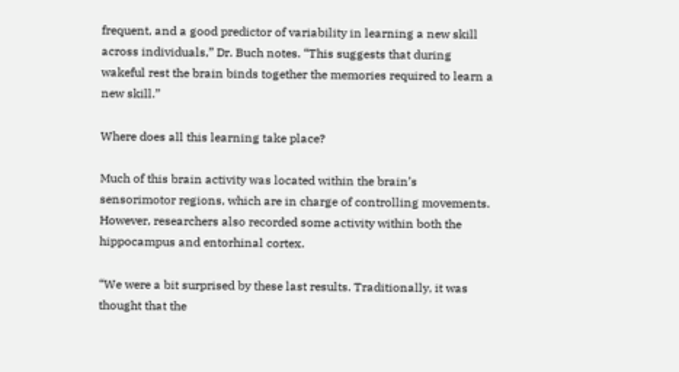frequent, and a good predictor of variability in learning a new skill across individuals,” Dr. Buch notes. “This suggests that during wakeful rest the brain binds together the memories required to learn a new skill.”

Where does all this learning take place?

Much of this brain activity was located within the brain’s sensorimotor regions, which are in charge of controlling movements. However, researchers also recorded some activity within both the hippocampus and entorhinal cortex.

“We were a bit surprised by these last results. Traditionally, it was thought that the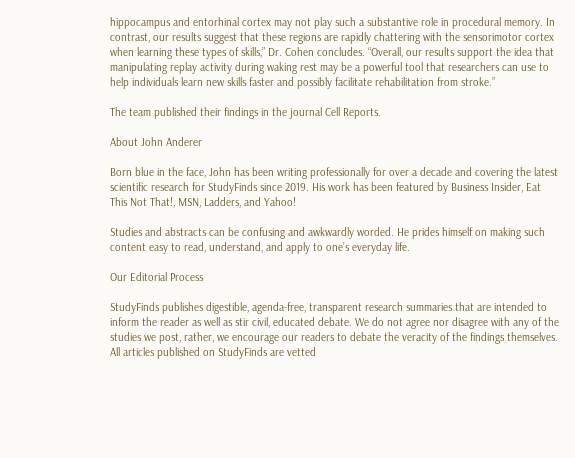hippocampus and entorhinal cortex may not play such a substantive role in procedural memory. In contrast, our results suggest that these regions are rapidly chattering with the sensorimotor cortex when learning these types of skills,” Dr. Cohen concludes. “Overall, our results support the idea that manipulating replay activity during waking rest may be a powerful tool that researchers can use to help individuals learn new skills faster and possibly facilitate rehabilitation from stroke.”

The team published their findings in the journal Cell Reports.

About John Anderer

Born blue in the face, John has been writing professionally for over a decade and covering the latest scientific research for StudyFinds since 2019. His work has been featured by Business Insider, Eat This Not That!, MSN, Ladders, and Yahoo!

Studies and abstracts can be confusing and awkwardly worded. He prides himself on making such content easy to read, understand, and apply to one’s everyday life.

Our Editorial Process

StudyFinds publishes digestible, agenda-free, transparent research summaries that are intended to inform the reader as well as stir civil, educated debate. We do not agree nor disagree with any of the studies we post, rather, we encourage our readers to debate the veracity of the findings themselves. All articles published on StudyFinds are vetted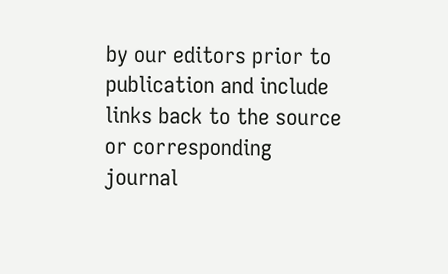by our editors prior to publication and include links back to the source or corresponding journal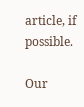article, if possible.

Our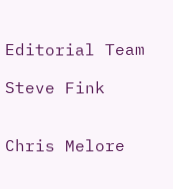Editorial Team

Steve Fink


Chris Melore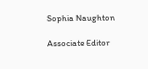Sophia Naughton

Associate Editor